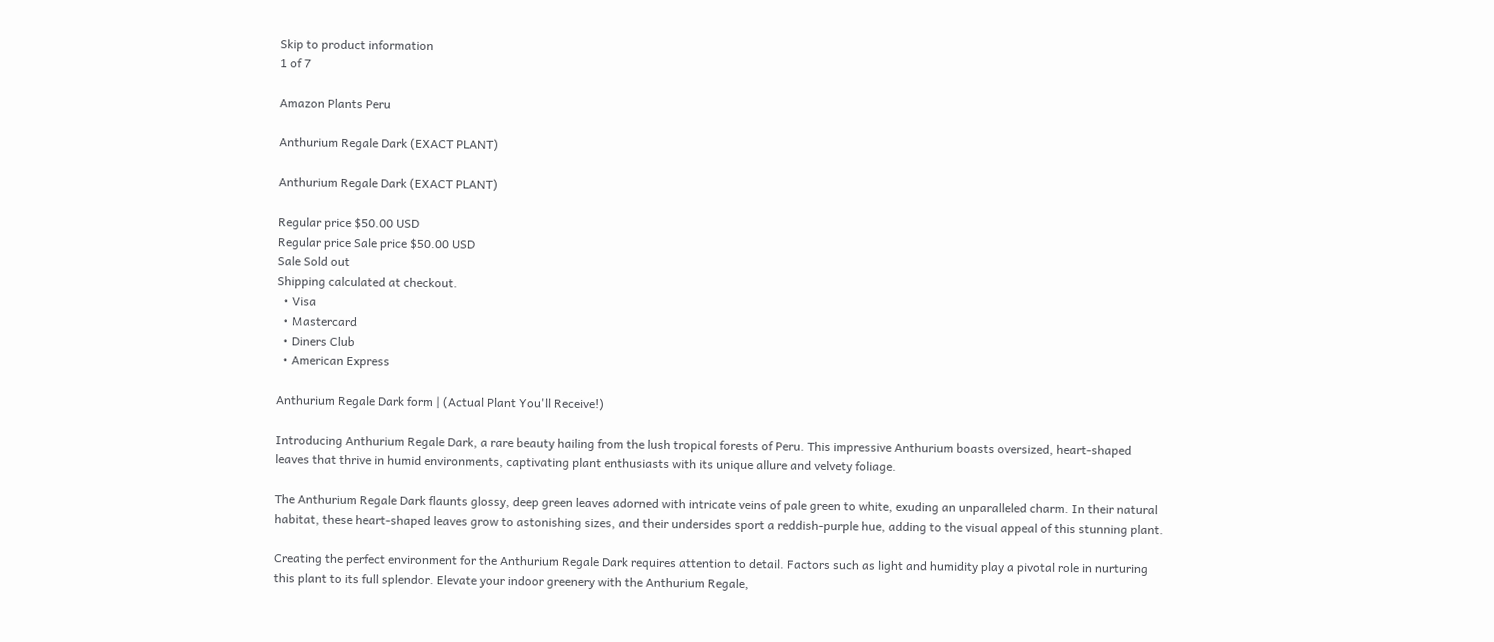Skip to product information
1 of 7

Amazon Plants Peru

Anthurium Regale Dark (EXACT PLANT)

Anthurium Regale Dark (EXACT PLANT)

Regular price $50.00 USD
Regular price Sale price $50.00 USD
Sale Sold out
Shipping calculated at checkout.
  • Visa
  • Mastercard
  • Diners Club
  • American Express

Anthurium Regale Dark form | (Actual Plant You'll Receive!)

Introducing Anthurium Regale Dark, a rare beauty hailing from the lush tropical forests of Peru. This impressive Anthurium boasts oversized, heart-shaped leaves that thrive in humid environments, captivating plant enthusiasts with its unique allure and velvety foliage.

The Anthurium Regale Dark flaunts glossy, deep green leaves adorned with intricate veins of pale green to white, exuding an unparalleled charm. In their natural habitat, these heart-shaped leaves grow to astonishing sizes, and their undersides sport a reddish-purple hue, adding to the visual appeal of this stunning plant.

Creating the perfect environment for the Anthurium Regale Dark requires attention to detail. Factors such as light and humidity play a pivotal role in nurturing this plant to its full splendor. Elevate your indoor greenery with the Anthurium Regale,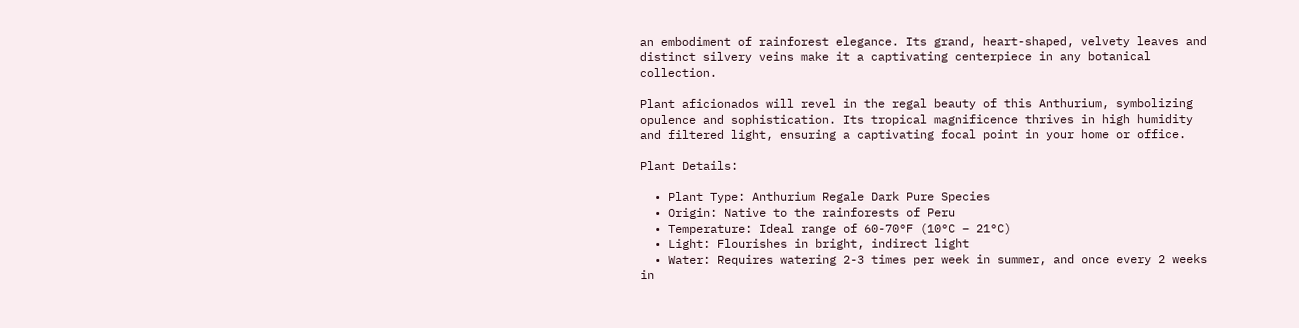an embodiment of rainforest elegance. Its grand, heart-shaped, velvety leaves and distinct silvery veins make it a captivating centerpiece in any botanical collection.

Plant aficionados will revel in the regal beauty of this Anthurium, symbolizing opulence and sophistication. Its tropical magnificence thrives in high humidity and filtered light, ensuring a captivating focal point in your home or office.

Plant Details:

  • Plant Type: Anthurium Regale Dark Pure Species
  • Origin: Native to the rainforests of Peru
  • Temperature: Ideal range of 60-70°F (10°C – 21°C)
  • Light: Flourishes in bright, indirect light
  • Water: Requires watering 2-3 times per week in summer, and once every 2 weeks in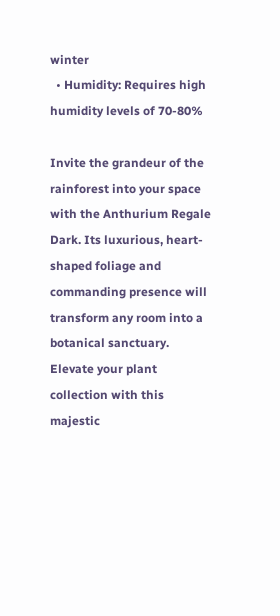winter
  • Humidity: Requires high humidity levels of 70-80%

Invite the grandeur of the rainforest into your space with the Anthurium Regale Dark. Its luxurious, heart-shaped foliage and commanding presence will transform any room into a botanical sanctuary. Elevate your plant collection with this majestic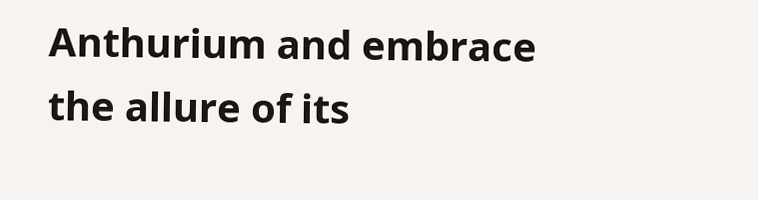Anthurium and embrace the allure of its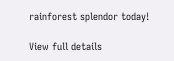rainforest splendor today!

View full details